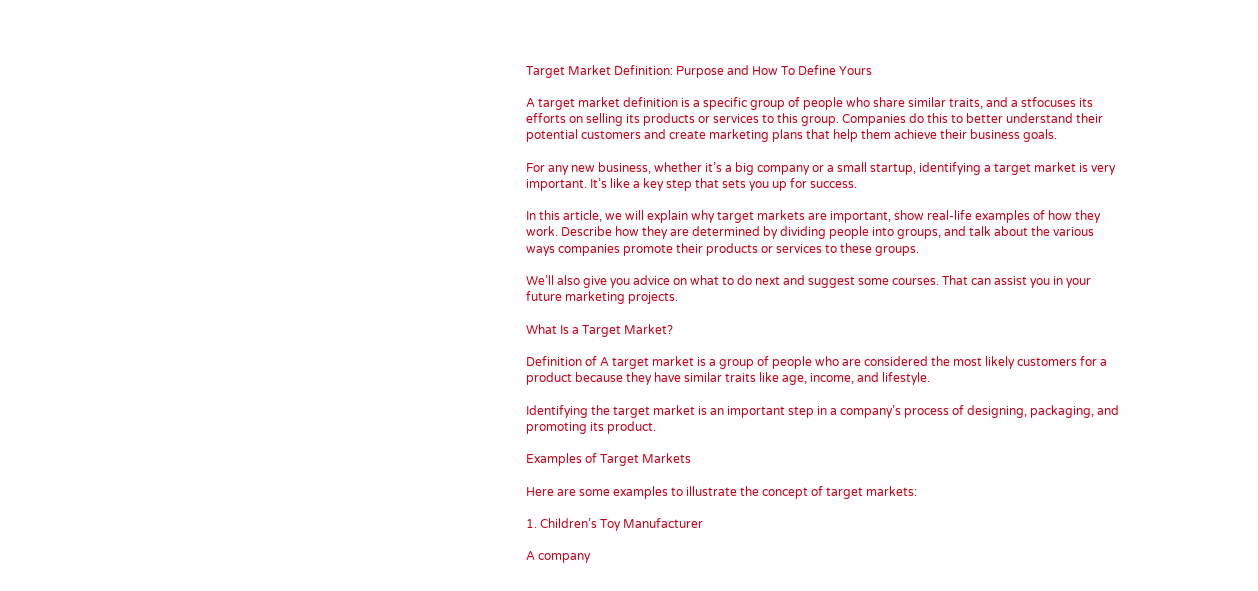Target Market Definition: Purpose and How To Define Yours

A target market definition is a specific group of people who share similar traits, and a stfocuses its efforts on selling its products or services to this group. Companies do this to better understand their potential customers and create marketing plans that help them achieve their business goals.

For any new business, whether it’s a big company or a small startup, identifying a target market is very important. It’s like a key step that sets you up for success.

In this article, we will explain why target markets are important, show real-life examples of how they work. Describe how they are determined by dividing people into groups, and talk about the various ways companies promote their products or services to these groups.

We’ll also give you advice on what to do next and suggest some courses. That can assist you in your future marketing projects.

What Is a Target Market?

Definition of A target market is a group of people who are considered the most likely customers for a product because they have similar traits like age, income, and lifestyle.

Identifying the target market is an important step in a company’s process of designing, packaging, and promoting its product.

Examples of Target Markets

Here are some examples to illustrate the concept of target markets:

1. Children’s Toy Manufacturer

A company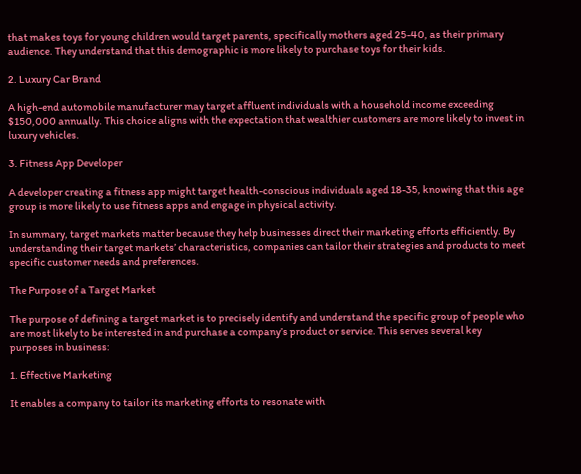that makes toys for young children would target parents, specifically mothers aged 25-40, as their primary audience. They understand that this demographic is more likely to purchase toys for their kids.

2. Luxury Car Brand

A high-end automobile manufacturer may target affluent individuals with a household income exceeding $150,000 annually. This choice aligns with the expectation that wealthier customers are more likely to invest in luxury vehicles.

3. Fitness App Developer

A developer creating a fitness app might target health-conscious individuals aged 18-35, knowing that this age group is more likely to use fitness apps and engage in physical activity.

In summary, target markets matter because they help businesses direct their marketing efforts efficiently. By understanding their target markets’ characteristics, companies can tailor their strategies and products to meet specific customer needs and preferences.

The Purpose of a Target Market

The purpose of defining a target market is to precisely identify and understand the specific group of people who are most likely to be interested in and purchase a company’s product or service. This serves several key purposes in business:

1. Effective Marketing

It enables a company to tailor its marketing efforts to resonate with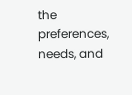the preferences, needs, and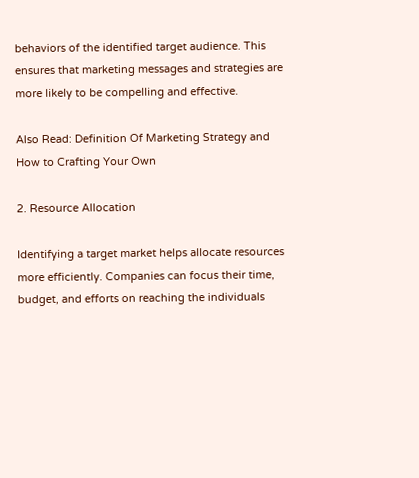behaviors of the identified target audience. This ensures that marketing messages and strategies are more likely to be compelling and effective.

Also Read: Definition Of Marketing Strategy and How to Crafting Your Own

2. Resource Allocation

Identifying a target market helps allocate resources more efficiently. Companies can focus their time, budget, and efforts on reaching the individuals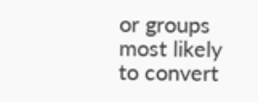or groups most likely to convert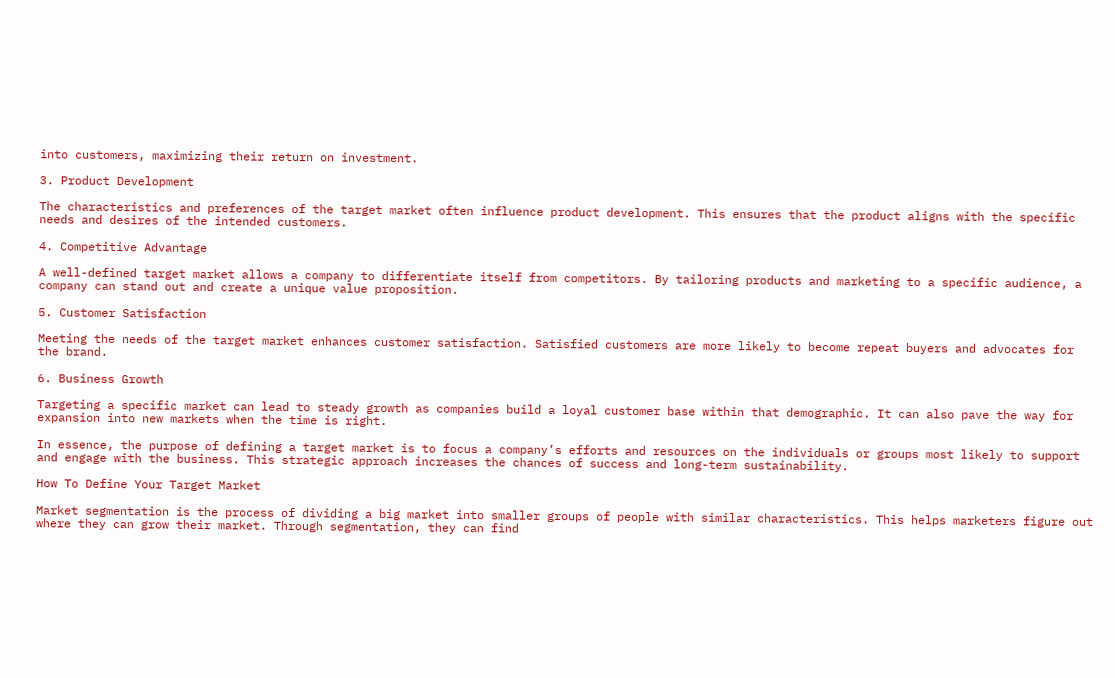into customers, maximizing their return on investment.

3. Product Development

The characteristics and preferences of the target market often influence product development. This ensures that the product aligns with the specific needs and desires of the intended customers.

4. Competitive Advantage

A well-defined target market allows a company to differentiate itself from competitors. By tailoring products and marketing to a specific audience, a company can stand out and create a unique value proposition.

5. Customer Satisfaction

Meeting the needs of the target market enhances customer satisfaction. Satisfied customers are more likely to become repeat buyers and advocates for the brand.

6. Business Growth

Targeting a specific market can lead to steady growth as companies build a loyal customer base within that demographic. It can also pave the way for expansion into new markets when the time is right.

In essence, the purpose of defining a target market is to focus a company’s efforts and resources on the individuals or groups most likely to support and engage with the business. This strategic approach increases the chances of success and long-term sustainability.

How To Define Your Target Market

Market segmentation is the process of dividing a big market into smaller groups of people with similar characteristics. This helps marketers figure out where they can grow their market. Through segmentation, they can find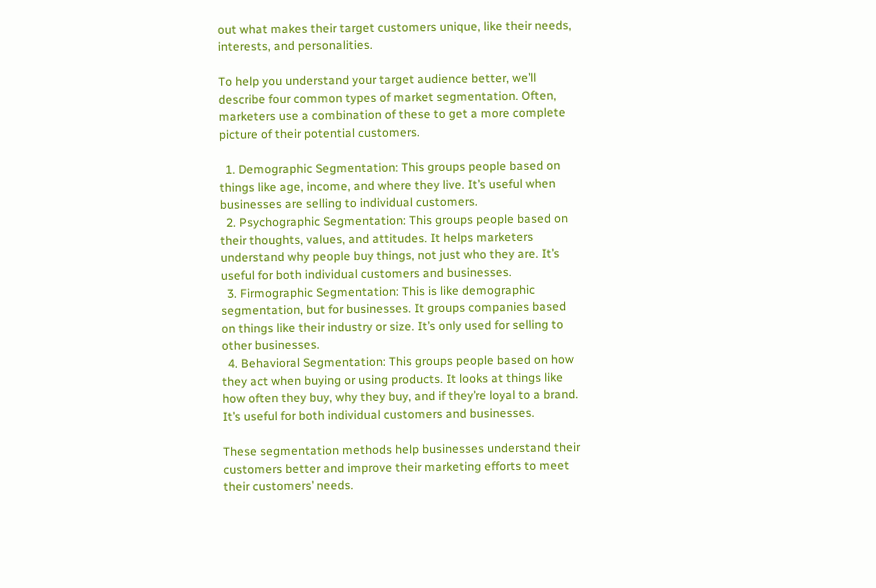out what makes their target customers unique, like their needs, interests, and personalities.

To help you understand your target audience better, we’ll describe four common types of market segmentation. Often, marketers use a combination of these to get a more complete picture of their potential customers.

  1. Demographic Segmentation: This groups people based on things like age, income, and where they live. It’s useful when businesses are selling to individual customers.
  2. Psychographic Segmentation: This groups people based on their thoughts, values, and attitudes. It helps marketers understand why people buy things, not just who they are. It’s useful for both individual customers and businesses.
  3. Firmographic Segmentation: This is like demographic segmentation, but for businesses. It groups companies based on things like their industry or size. It’s only used for selling to other businesses.
  4. Behavioral Segmentation: This groups people based on how they act when buying or using products. It looks at things like how often they buy, why they buy, and if they’re loyal to a brand. It’s useful for both individual customers and businesses.

These segmentation methods help businesses understand their customers better and improve their marketing efforts to meet their customers’ needs.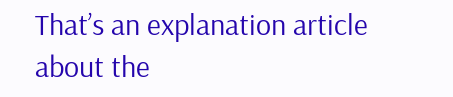That’s an explanation article about the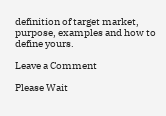definition of target market, purpose, examples and how to define yours.

Leave a Comment

Please Wait